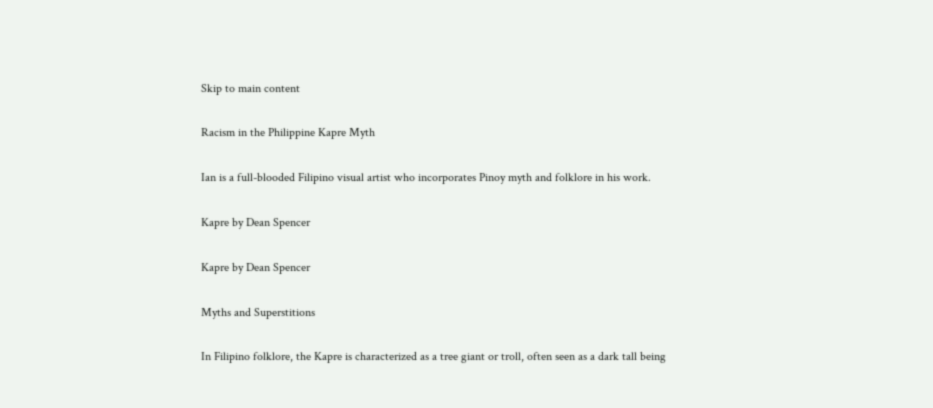Skip to main content

Racism in the Philippine Kapre Myth

Ian is a full-blooded Filipino visual artist who incorporates Pinoy myth and folklore in his work.

Kapre by Dean Spencer

Kapre by Dean Spencer

Myths and Superstitions

In Filipino folklore, the Kapre is characterized as a tree giant or troll, often seen as a dark tall being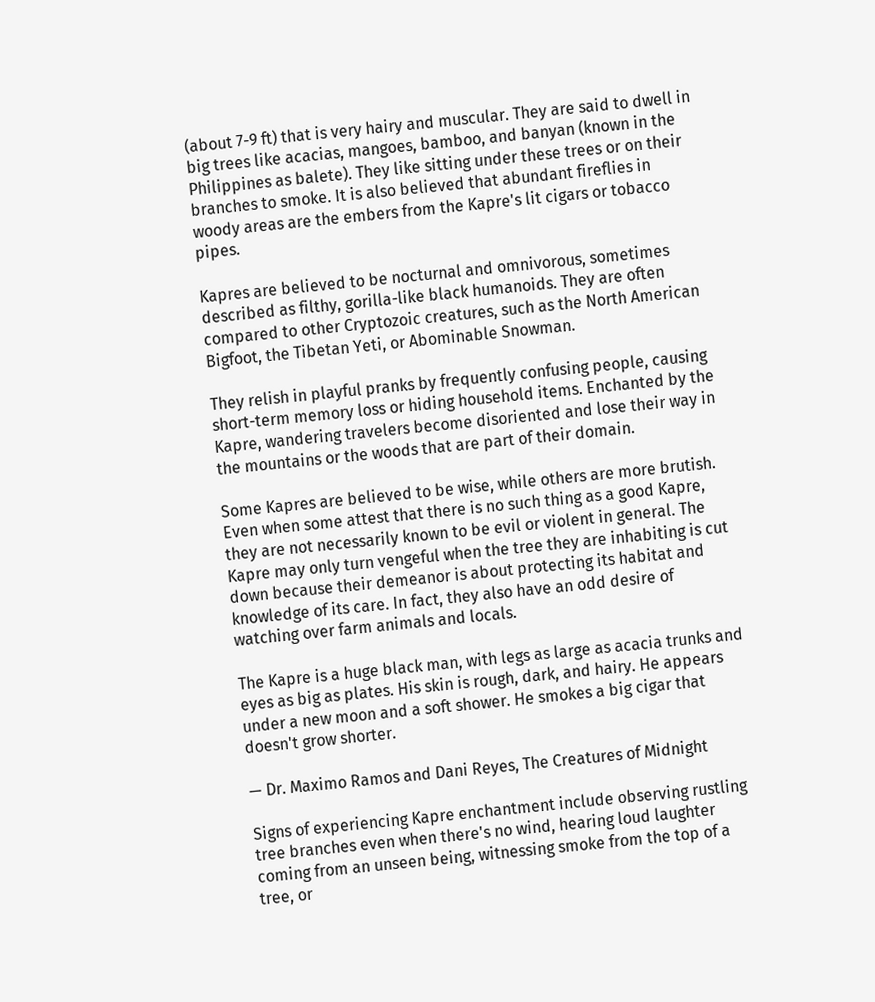(about 7-9 ft) that is very hairy and muscular. They are said to dwell in big trees like acacias, mangoes, bamboo, and banyan (known in the Philippines as balete). They like sitting under these trees or on their branches to smoke. It is also believed that abundant fireflies in woody areas are the embers from the Kapre's lit cigars or tobacco pipes.

Kapres are believed to be nocturnal and omnivorous, sometimes described as filthy, gorilla-like black humanoids. They are often compared to other Cryptozoic creatures, such as the North American Bigfoot, the Tibetan Yeti, or Abominable Snowman.

They relish in playful pranks by frequently confusing people, causing short-term memory loss or hiding household items. Enchanted by the Kapre, wandering travelers become disoriented and lose their way in the mountains or the woods that are part of their domain.

Some Kapres are believed to be wise, while others are more brutish. Even when some attest that there is no such thing as a good Kapre, they are not necessarily known to be evil or violent in general. The Kapre may only turn vengeful when the tree they are inhabiting is cut down because their demeanor is about protecting its habitat and knowledge of its care. In fact, they also have an odd desire of watching over farm animals and locals.

The Kapre is a huge black man, with legs as large as acacia trunks and eyes as big as plates. His skin is rough, dark, and hairy. He appears under a new moon and a soft shower. He smokes a big cigar that doesn't grow shorter.

— Dr. Maximo Ramos and Dani Reyes, The Creatures of Midnight

Signs of experiencing Kapre enchantment include observing rustling tree branches even when there's no wind, hearing loud laughter coming from an unseen being, witnessing smoke from the top of a tree, or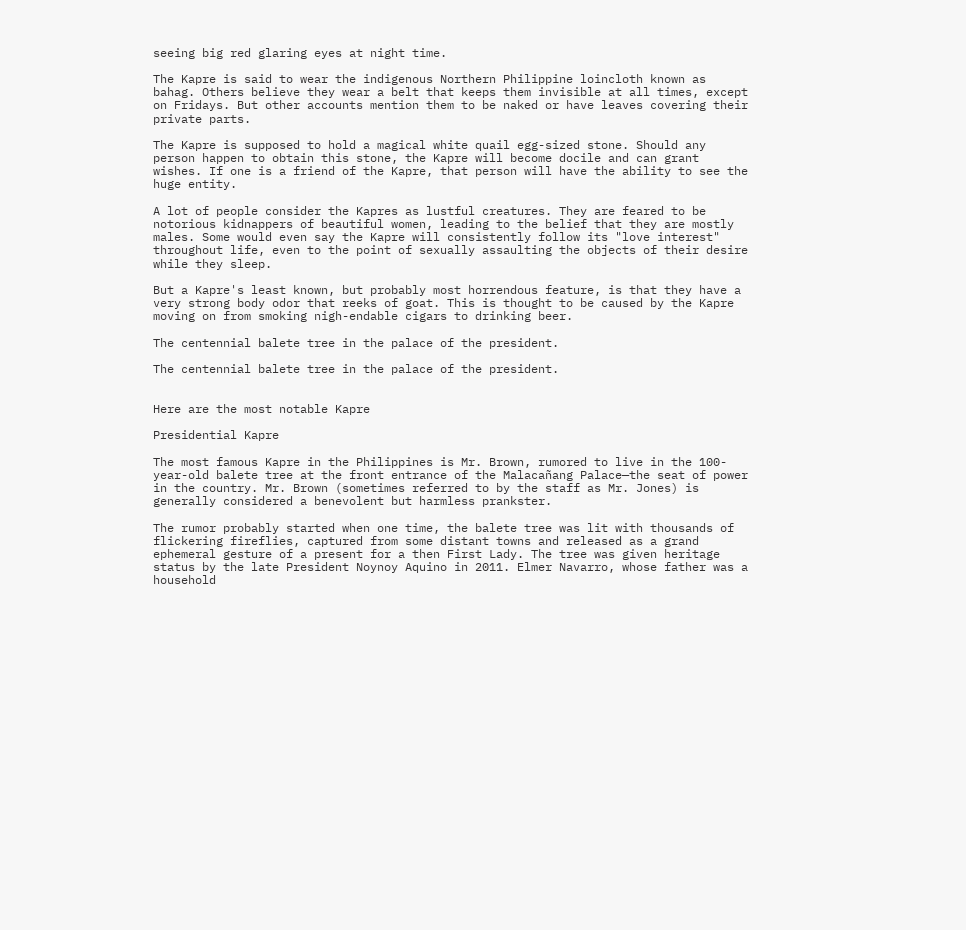seeing big red glaring eyes at night time.

The Kapre is said to wear the indigenous Northern Philippine loincloth known as bahag. Others believe they wear a belt that keeps them invisible at all times, except on Fridays. But other accounts mention them to be naked or have leaves covering their private parts.

The Kapre is supposed to hold a magical white quail egg-sized stone. Should any person happen to obtain this stone, the Kapre will become docile and can grant wishes. If one is a friend of the Kapre, that person will have the ability to see the huge entity.

A lot of people consider the Kapres as lustful creatures. They are feared to be notorious kidnappers of beautiful women, leading to the belief that they are mostly males. Some would even say the Kapre will consistently follow its "love interest" throughout life, even to the point of sexually assaulting the objects of their desire while they sleep.

But a Kapre's least known, but probably most horrendous feature, is that they have a very strong body odor that reeks of goat. This is thought to be caused by the Kapre moving on from smoking nigh-endable cigars to drinking beer.

The centennial balete tree in the palace of the president.

The centennial balete tree in the palace of the president.


Here are the most notable Kapre

Presidential Kapre

The most famous Kapre in the Philippines is Mr. Brown, rumored to live in the 100-year-old balete tree at the front entrance of the Malacañang Palace—the seat of power in the country. Mr. Brown (sometimes referred to by the staff as Mr. Jones) is generally considered a benevolent but harmless prankster.

The rumor probably started when one time, the balete tree was lit with thousands of flickering fireflies, captured from some distant towns and released as a grand ephemeral gesture of a present for a then First Lady. The tree was given heritage status by the late President Noynoy Aquino in 2011. Elmer Navarro, whose father was a household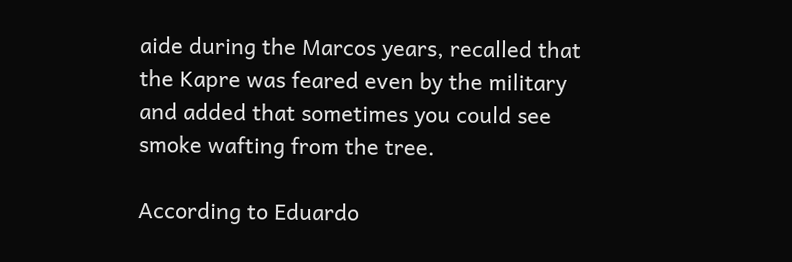aide during the Marcos years, recalled that the Kapre was feared even by the military and added that sometimes you could see smoke wafting from the tree.

According to Eduardo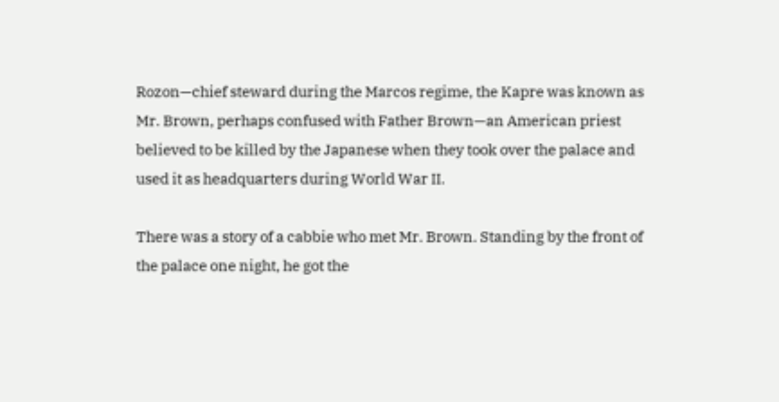Rozon—chief steward during the Marcos regime, the Kapre was known as Mr. Brown, perhaps confused with Father Brown—an American priest believed to be killed by the Japanese when they took over the palace and used it as headquarters during World War II.

There was a story of a cabbie who met Mr. Brown. Standing by the front of the palace one night, he got the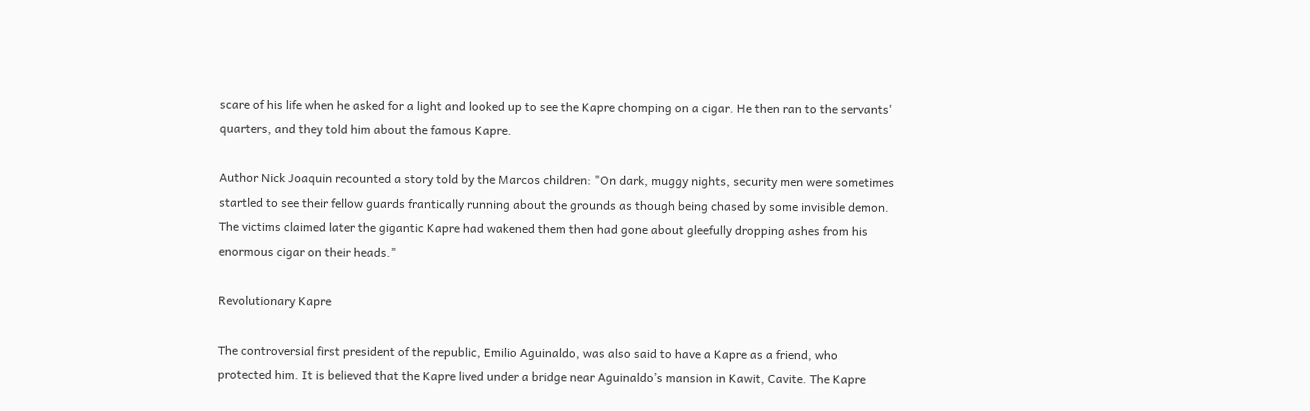scare of his life when he asked for a light and looked up to see the Kapre chomping on a cigar. He then ran to the servants' quarters, and they told him about the famous Kapre.

Author Nick Joaquin recounted a story told by the Marcos children: "On dark, muggy nights, security men were sometimes startled to see their fellow guards frantically running about the grounds as though being chased by some invisible demon. The victims claimed later the gigantic Kapre had wakened them then had gone about gleefully dropping ashes from his enormous cigar on their heads."

Revolutionary Kapre

The controversial first president of the republic, Emilio Aguinaldo, was also said to have a Kapre as a friend, who protected him. It is believed that the Kapre lived under a bridge near Aguinaldo’s mansion in Kawit, Cavite. The Kapre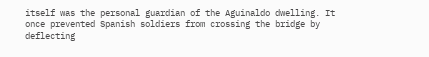itself was the personal guardian of the Aguinaldo dwelling. It once prevented Spanish soldiers from crossing the bridge by deflecting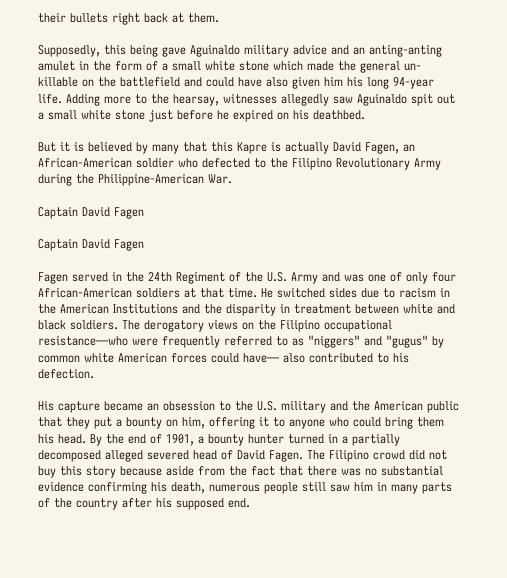their bullets right back at them.

Supposedly, this being gave Aguinaldo military advice and an anting-anting amulet in the form of a small white stone which made the general un-killable on the battlefield and could have also given him his long 94-year life. Adding more to the hearsay, witnesses allegedly saw Aguinaldo spit out a small white stone just before he expired on his deathbed.

But it is believed by many that this Kapre is actually David Fagen, an African-American soldier who defected to the Filipino Revolutionary Army during the Philippine-American War.

Captain David Fagen

Captain David Fagen

Fagen served in the 24th Regiment of the U.S. Army and was one of only four African-American soldiers at that time. He switched sides due to racism in the American Institutions and the disparity in treatment between white and black soldiers. The derogatory views on the Filipino occupational resistance—who were frequently referred to as "niggers" and "gugus" by common white American forces could have— also contributed to his defection.

His capture became an obsession to the U.S. military and the American public that they put a bounty on him, offering it to anyone who could bring them his head. By the end of 1901, a bounty hunter turned in a partially decomposed alleged severed head of David Fagen. The Filipino crowd did not buy this story because aside from the fact that there was no substantial evidence confirming his death, numerous people still saw him in many parts of the country after his supposed end.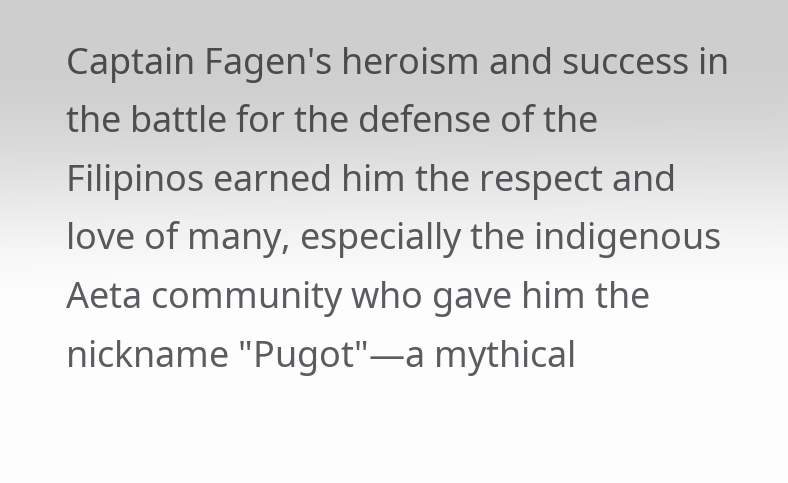Captain Fagen's heroism and success in the battle for the defense of the Filipinos earned him the respect and love of many, especially the indigenous Aeta community who gave him the nickname "Pugot"—a mythical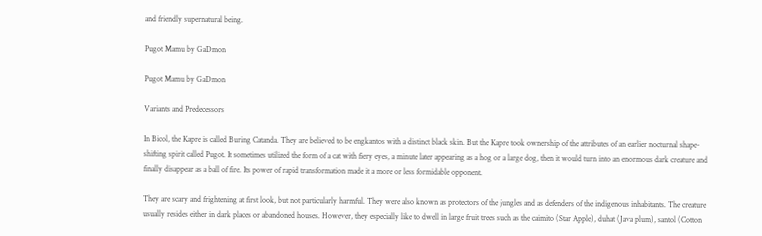and friendly supernatural being.

Pugot Mamu by GaDmon

Pugot Mamu by GaDmon

Variants and Predecessors

In Bicol, the Kapre is called Buring Catanda. They are believed to be engkantos with a distinct black skin. But the Kapre took ownership of the attributes of an earlier nocturnal shape-shifting spirit called Pugot. It sometimes utilized the form of a cat with fiery eyes, a minute later appearing as a hog or a large dog, then it would turn into an enormous dark creature and finally disappear as a ball of fire. Its power of rapid transformation made it a more or less formidable opponent.

They are scary and frightening at first look, but not particularly harmful. They were also known as protectors of the jungles and as defenders of the indigenous inhabitants. The creature usually resides either in dark places or abandoned houses. However, they especially like to dwell in large fruit trees such as the caimito (Star Apple), duhat (Java plum), santol (Cotton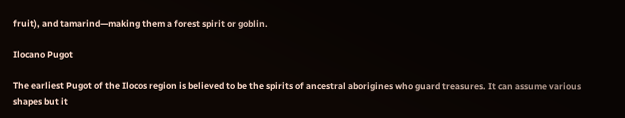fruit), and tamarind—making them a forest spirit or goblin.

Ilocano Pugot

The earliest Pugot of the Ilocos region is believed to be the spirits of ancestral aborigines who guard treasures. It can assume various shapes but it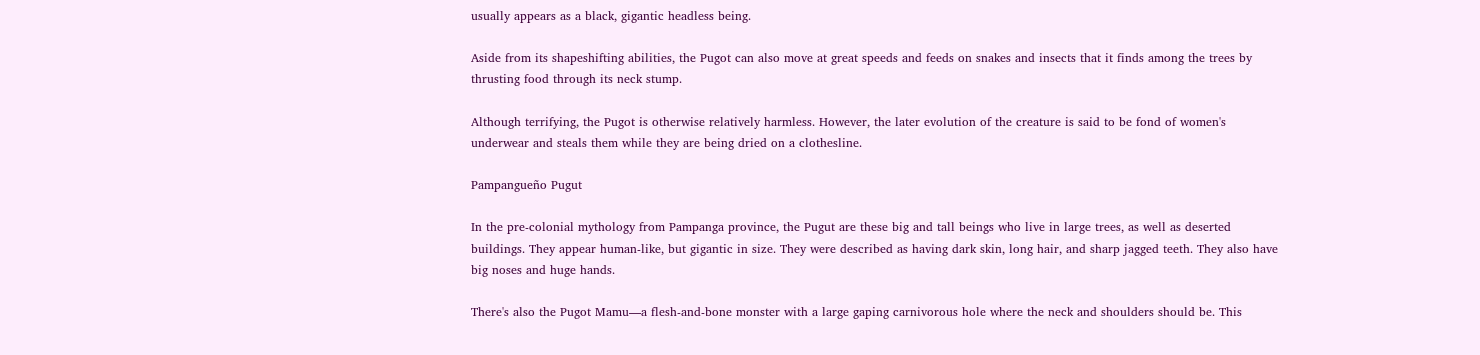usually appears as a black, gigantic headless being.

Aside from its shapeshifting abilities, the Pugot can also move at great speeds and feeds on snakes and insects that it finds among the trees by thrusting food through its neck stump.

Although terrifying, the Pugot is otherwise relatively harmless. However, the later evolution of the creature is said to be fond of women's underwear and steals them while they are being dried on a clothesline.

Pampangueño Pugut

In the pre-colonial mythology from Pampanga province, the Pugut are these big and tall beings who live in large trees, as well as deserted buildings. They appear human-like, but gigantic in size. They were described as having dark skin, long hair, and sharp jagged teeth. They also have big noses and huge hands.

There's also the Pugot Mamu—a flesh-and-bone monster with a large gaping carnivorous hole where the neck and shoulders should be. This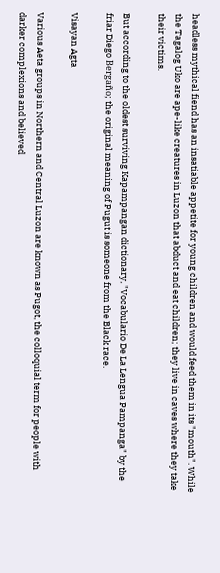headless mythical fiend has an insatiable appetite for young children and would feed them in its "mouth". While the Tagalog Uko are ape-like creatures in Luzon that abduct and eat children; they live in caves where they take their victims.

But according to the oldest surviving Kapampangan dictionary, "Vocabulario De La Lengua Pampanga" by the friar Diego Bergaño; the original meaning of Pugut is someone from the Black race.

Visayan Agta

Various Aeta groups in Northern and Central Luzon are known as Pugot, the colloquial term for people with darker complexions and believed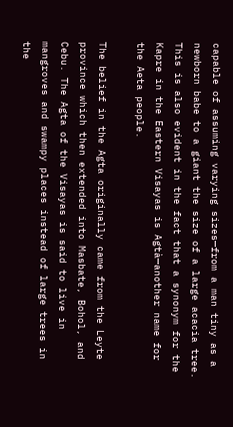capable of assuming varying sizes—from a man tiny as a newborn babe to a giant the size of a large acacia tree. This is also evident in the fact that a synonym for the Kapre in the Eastern Visayas is Agtà—another name for the Aeta people.

The belief in the Agta originally came from the Leyte province which then extended into Masbate, Bohol, and Cebu. The Agta of the Visayas is said to live in mangroves and swampy places instead of large trees in the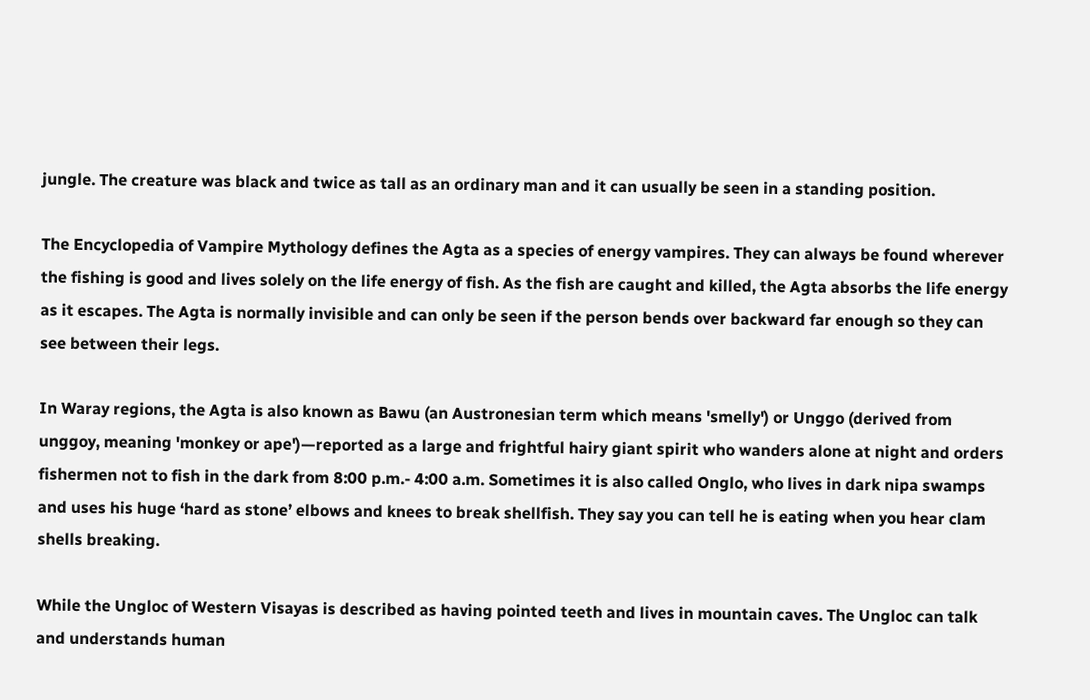jungle. The creature was black and twice as tall as an ordinary man and it can usually be seen in a standing position.

The Encyclopedia of Vampire Mythology defines the Agta as a species of energy vampires. They can always be found wherever the fishing is good and lives solely on the life energy of fish. As the fish are caught and killed, the Agta absorbs the life energy as it escapes. The Agta is normally invisible and can only be seen if the person bends over backward far enough so they can see between their legs.

In Waray regions, the Agta is also known as Bawu (an Austronesian term which means 'smelly') or Unggo (derived from unggoy, meaning 'monkey or ape')—reported as a large and frightful hairy giant spirit who wanders alone at night and orders fishermen not to fish in the dark from 8:00 p.m.- 4:00 a.m. Sometimes it is also called Onglo, who lives in dark nipa swamps and uses his huge ‘hard as stone’ elbows and knees to break shellfish. They say you can tell he is eating when you hear clam shells breaking.

While the Ungloc of Western Visayas is described as having pointed teeth and lives in mountain caves. The Ungloc can talk and understands human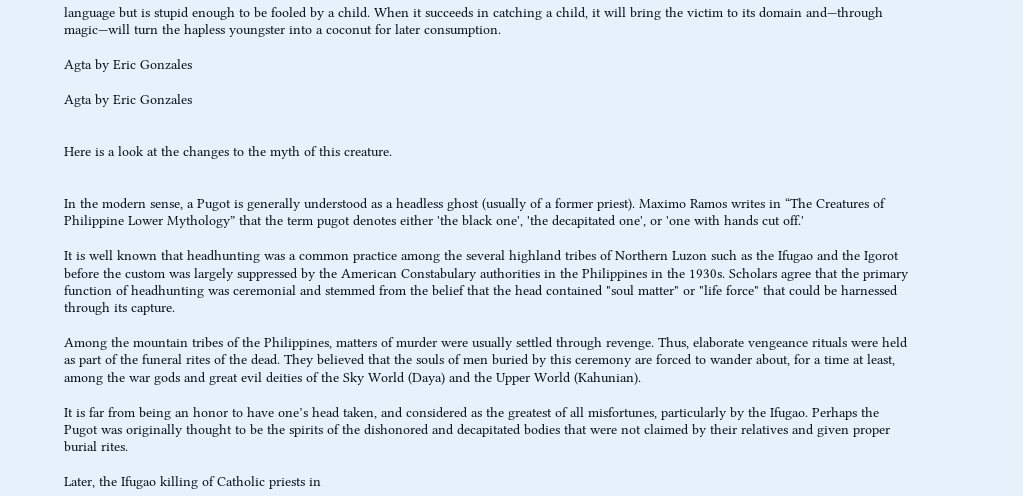language but is stupid enough to be fooled by a child. When it succeeds in catching a child, it will bring the victim to its domain and—through magic—will turn the hapless youngster into a coconut for later consumption.

Agta by Eric Gonzales

Agta by Eric Gonzales


Here is a look at the changes to the myth of this creature.


In the modern sense, a Pugot is generally understood as a headless ghost (usually of a former priest). Maximo Ramos writes in “The Creatures of Philippine Lower Mythology” that the term pugot denotes either 'the black one', 'the decapitated one', or 'one with hands cut off.'

It is well known that headhunting was a common practice among the several highland tribes of Northern Luzon such as the Ifugao and the Igorot before the custom was largely suppressed by the American Constabulary authorities in the Philippines in the 1930s. Scholars agree that the primary function of headhunting was ceremonial and stemmed from the belief that the head contained "soul matter" or "life force" that could be harnessed through its capture.

Among the mountain tribes of the Philippines, matters of murder were usually settled through revenge. Thus, elaborate vengeance rituals were held as part of the funeral rites of the dead. They believed that the souls of men buried by this ceremony are forced to wander about, for a time at least, among the war gods and great evil deities of the Sky World (Daya) and the Upper World (Kahunian).

It is far from being an honor to have one’s head taken, and considered as the greatest of all misfortunes, particularly by the Ifugao. Perhaps the Pugot was originally thought to be the spirits of the dishonored and decapitated bodies that were not claimed by their relatives and given proper burial rites.

Later, the Ifugao killing of Catholic priests in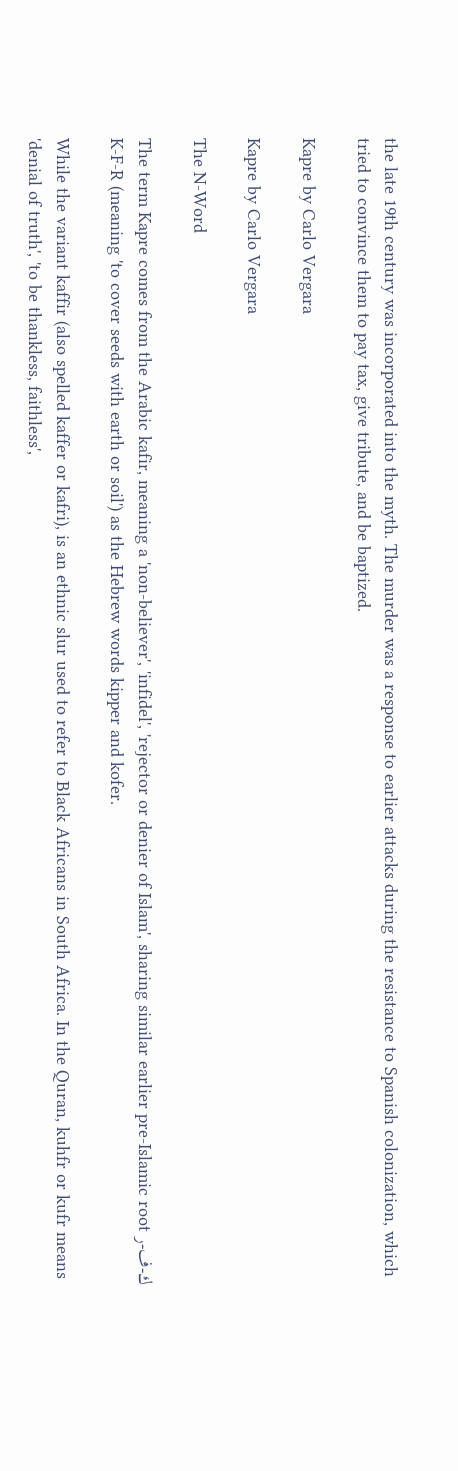the late 19th century was incorporated into the myth. The murder was a response to earlier attacks during the resistance to Spanish colonization, which tried to convince them to pay tax, give tribute, and be baptized.

Kapre by Carlo Vergara

Kapre by Carlo Vergara

The N-Word

The term Kapre comes from the Arabic kafir, meaning a 'non-believer', 'infidel', 'rejector or denier of Islam', sharing similar earlier pre-Islamic root ك-ف-ر K-F-R (meaning 'to cover seeds with earth or soil') as the Hebrew words kipper and kofer.

While the variant kaffir (also spelled kaffer or kafri), is an ethnic slur used to refer to Black Africans in South Africa. In the Quran, kuhfr or kufr means 'denial of truth', 'to be thankless, faithless',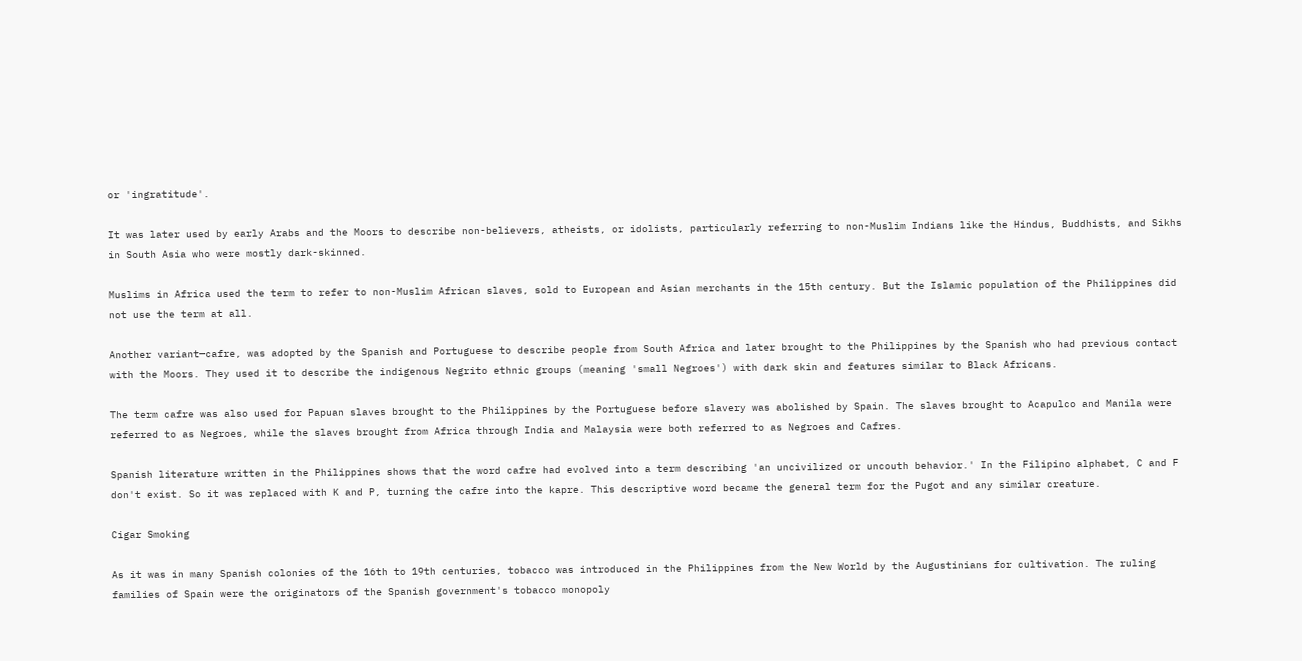or 'ingratitude'.

It was later used by early Arabs and the Moors to describe non-believers, atheists, or idolists, particularly referring to non-Muslim Indians like the Hindus, Buddhists, and Sikhs in South Asia who were mostly dark-skinned.

Muslims in Africa used the term to refer to non-Muslim African slaves, sold to European and Asian merchants in the 15th century. But the Islamic population of the Philippines did not use the term at all.

Another variant—cafre, was adopted by the Spanish and Portuguese to describe people from South Africa and later brought to the Philippines by the Spanish who had previous contact with the Moors. They used it to describe the indigenous Negrito ethnic groups (meaning 'small Negroes') with dark skin and features similar to Black Africans.

The term cafre was also used for Papuan slaves brought to the Philippines by the Portuguese before slavery was abolished by Spain. The slaves brought to Acapulco and Manila were referred to as Negroes, while the slaves brought from Africa through India and Malaysia were both referred to as Negroes and Cafres.

Spanish literature written in the Philippines shows that the word cafre had evolved into a term describing 'an uncivilized or uncouth behavior.' In the Filipino alphabet, C and F don't exist. So it was replaced with K and P, turning the cafre into the kapre. This descriptive word became the general term for the Pugot and any similar creature.

Cigar Smoking

As it was in many Spanish colonies of the 16th to 19th centuries, tobacco was introduced in the Philippines from the New World by the Augustinians for cultivation. The ruling families of Spain were the originators of the Spanish government's tobacco monopoly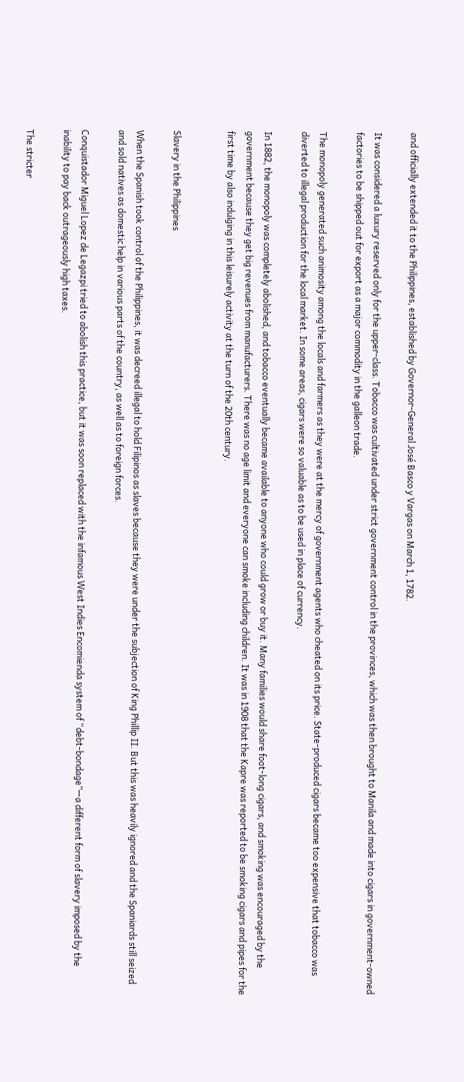and officially extended it to the Philippines, established by Governor-General José Basco y Vargas on March 1, 1782.

It was considered a luxury reserved only for the upper-class. Tobacco was cultivated under strict government control in the provinces, which was then brought to Manila and made into cigars in government-owned factories to be shipped out for export as a major commodity in the galleon trade.

The monopoly generated such animosity among the locals and farmers as they were at the mercy of government agents who cheated on its price. State-produced cigars became too expensive that tobacco was diverted to illegal production for the local market. In some areas, cigars were so valuable as to be used in place of currency.

In 1882, the monopoly was completely abolished, and tobacco eventually became available to anyone who could grow or buy it. Many families would share foot-long cigars, and smoking was encouraged by the government because they get big revenues from manufacturers. There was no age limit and everyone can smoke including children. It was in 1908 that the Kapre was reported to be smoking cigars and pipes for the first time by also indulging in this leisurely activity at the turn of the 20th century.


Slavery in the Philippines

When the Spanish took control of the Philippines, it was decreed illegal to hold Filipinos as slaves because they were under the subjection of King Phillip II. But this was heavily ignored and the Spaniards still seized and sold natives as domestic help in various parts of the country, as well as to foreign forces.

Conquistador Miguel Lopez de Legazpi tried to abolish this practice, but it was soon replaced with the infamous West Indies Encomienda system of “debt-bondage”—a different form of slavery imposed by the inability to pay back outrageously high taxes.

The stricter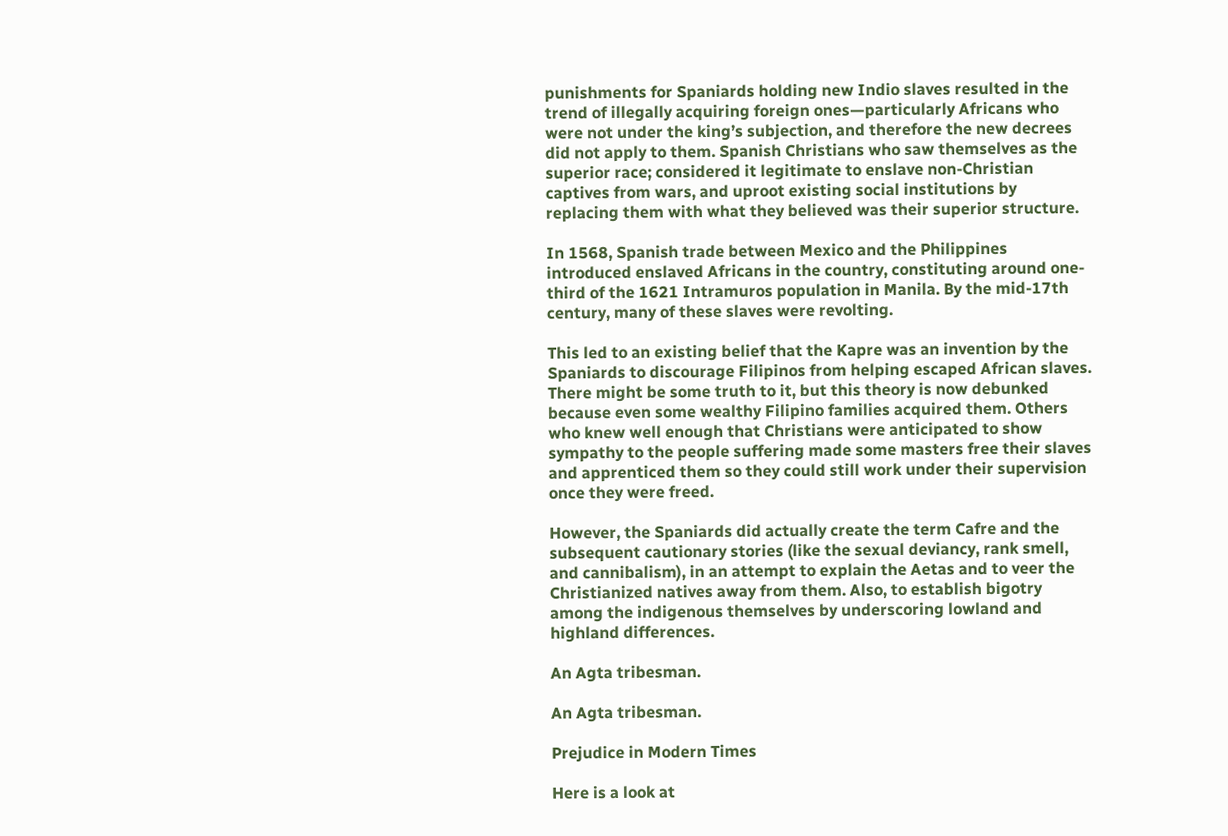punishments for Spaniards holding new Indio slaves resulted in the trend of illegally acquiring foreign ones—particularly Africans who were not under the king’s subjection, and therefore the new decrees did not apply to them. Spanish Christians who saw themselves as the superior race; considered it legitimate to enslave non-Christian captives from wars, and uproot existing social institutions by replacing them with what they believed was their superior structure.

In 1568, Spanish trade between Mexico and the Philippines introduced enslaved Africans in the country, constituting around one-third of the 1621 Intramuros population in Manila. By the mid-17th century, many of these slaves were revolting.

This led to an existing belief that the Kapre was an invention by the Spaniards to discourage Filipinos from helping escaped African slaves. There might be some truth to it, but this theory is now debunked because even some wealthy Filipino families acquired them. Others who knew well enough that Christians were anticipated to show sympathy to the people suffering made some masters free their slaves and apprenticed them so they could still work under their supervision once they were freed.

However, the Spaniards did actually create the term Cafre and the subsequent cautionary stories (like the sexual deviancy, rank smell, and cannibalism), in an attempt to explain the Aetas and to veer the Christianized natives away from them. Also, to establish bigotry among the indigenous themselves by underscoring lowland and highland differences.

An Agta tribesman.

An Agta tribesman.

Prejudice in Modern Times

Here is a look at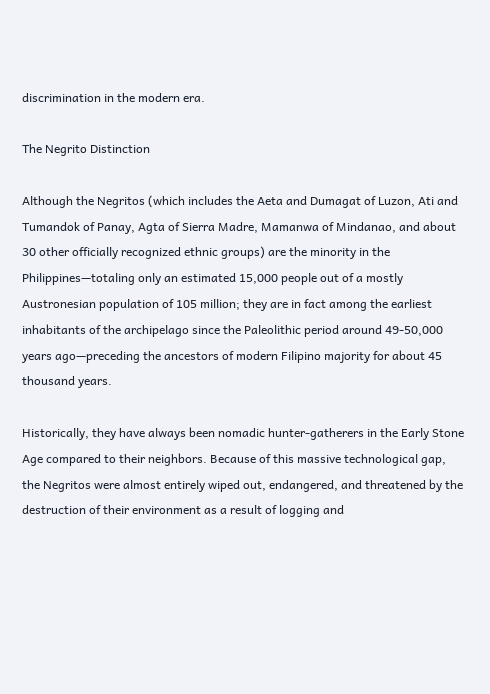discrimination in the modern era.

The Negrito Distinction

Although the Negritos (which includes the Aeta and Dumagat of Luzon, Ati and Tumandok of Panay, Agta of Sierra Madre, Mamanwa of Mindanao, and about 30 other officially recognized ethnic groups) are the minority in the Philippines—totaling only an estimated 15,000 people out of a mostly Austronesian population of 105 million; they are in fact among the earliest inhabitants of the archipelago since the Paleolithic period around 49-50,000 years ago—preceding the ancestors of modern Filipino majority for about 45 thousand years.

Historically, they have always been nomadic hunter-gatherers in the Early Stone Age compared to their neighbors. Because of this massive technological gap, the Negritos were almost entirely wiped out, endangered, and threatened by the destruction of their environment as a result of logging and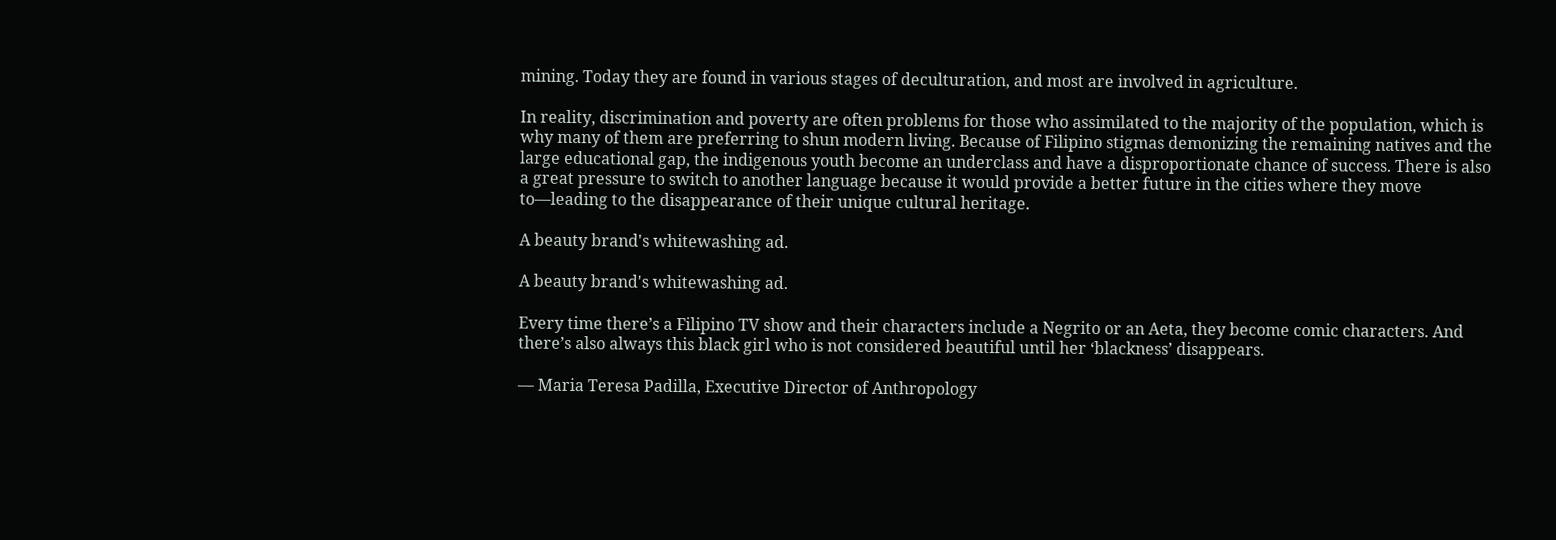mining. Today they are found in various stages of deculturation, and most are involved in agriculture.

In reality, discrimination and poverty are often problems for those who assimilated to the majority of the population, which is why many of them are preferring to shun modern living. Because of Filipino stigmas demonizing the remaining natives and the large educational gap, the indigenous youth become an underclass and have a disproportionate chance of success. There is also a great pressure to switch to another language because it would provide a better future in the cities where they move to—leading to the disappearance of their unique cultural heritage.

A beauty brand's whitewashing ad.

A beauty brand's whitewashing ad.

Every time there’s a Filipino TV show and their characters include a Negrito or an Aeta, they become comic characters. And there’s also always this black girl who is not considered beautiful until her ‘blackness’ disappears.

— Maria Teresa Padilla, Executive Director of Anthropology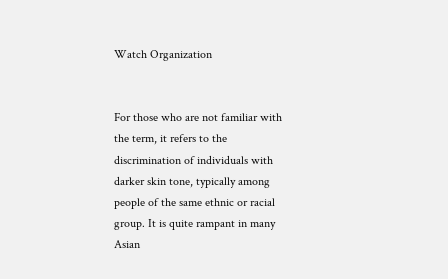Watch Organization


For those who are not familiar with the term, it refers to the discrimination of individuals with darker skin tone, typically among people of the same ethnic or racial group. It is quite rampant in many Asian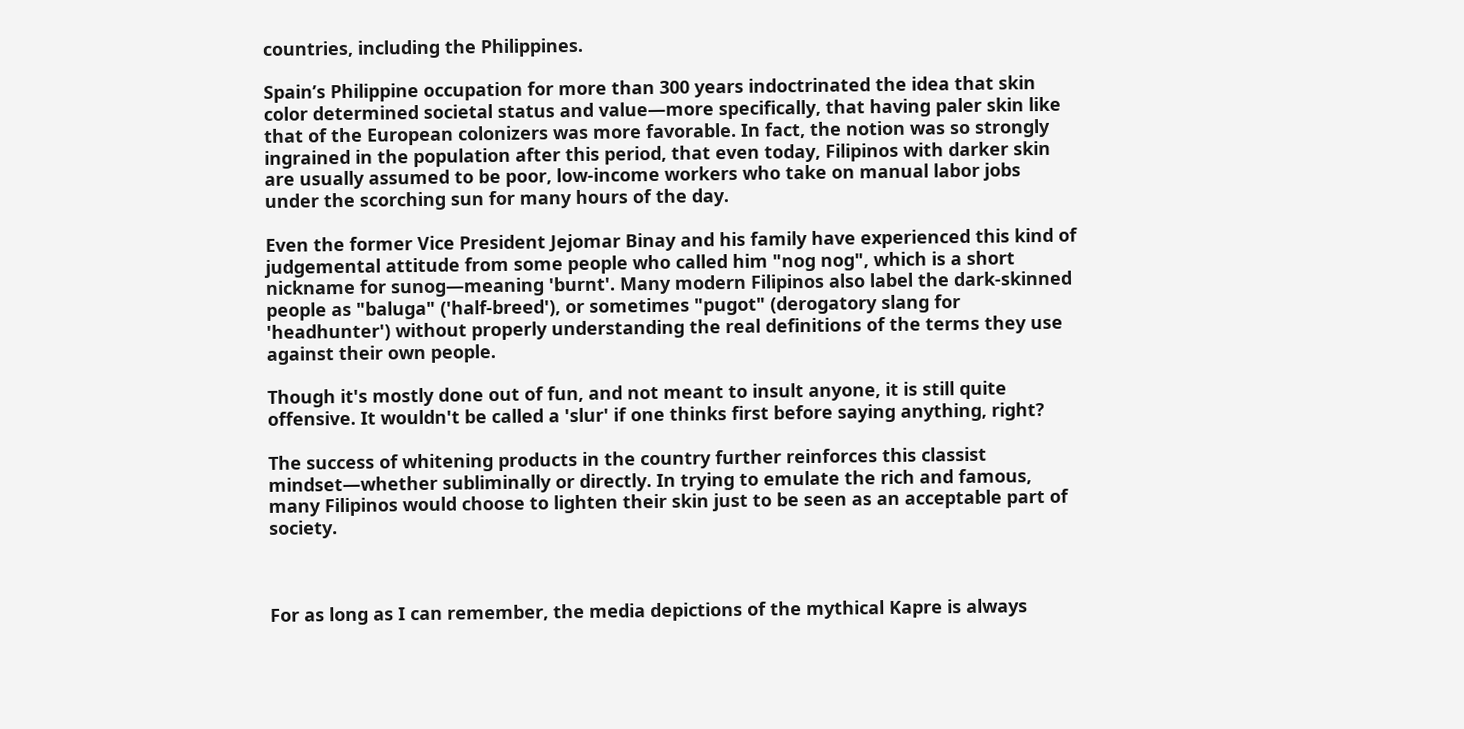countries, including the Philippines.

Spain’s Philippine occupation for more than 300 years indoctrinated the idea that skin color determined societal status and value—more specifically, that having paler skin like that of the European colonizers was more favorable. In fact, the notion was so strongly ingrained in the population after this period, that even today, Filipinos with darker skin are usually assumed to be poor, low-income workers who take on manual labor jobs under the scorching sun for many hours of the day.

Even the former Vice President Jejomar Binay and his family have experienced this kind of judgemental attitude from some people who called him "nog nog", which is a short nickname for sunog—meaning 'burnt'. Many modern Filipinos also label the dark-skinned people as "baluga" ('half-breed'), or sometimes "pugot" (derogatory slang for 'headhunter') without properly understanding the real definitions of the terms they use against their own people.

Though it's mostly done out of fun, and not meant to insult anyone, it is still quite offensive. It wouldn't be called a 'slur' if one thinks first before saying anything, right?

The success of whitening products in the country further reinforces this classist mindset—whether subliminally or directly. In trying to emulate the rich and famous, many Filipinos would choose to lighten their skin just to be seen as an acceptable part of society.



For as long as I can remember, the media depictions of the mythical Kapre is always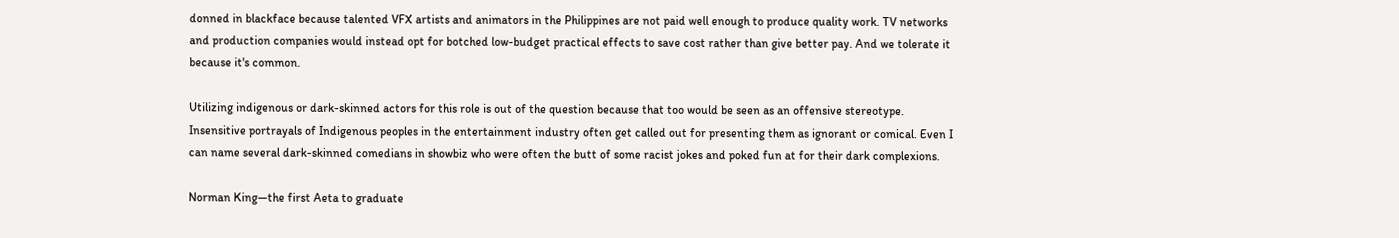donned in blackface because talented VFX artists and animators in the Philippines are not paid well enough to produce quality work. TV networks and production companies would instead opt for botched low-budget practical effects to save cost rather than give better pay. And we tolerate it because it's common.

Utilizing indigenous or dark-skinned actors for this role is out of the question because that too would be seen as an offensive stereotype. Insensitive portrayals of Indigenous peoples in the entertainment industry often get called out for presenting them as ignorant or comical. Even I can name several dark-skinned comedians in showbiz who were often the butt of some racist jokes and poked fun at for their dark complexions.

Norman King—the first Aeta to graduate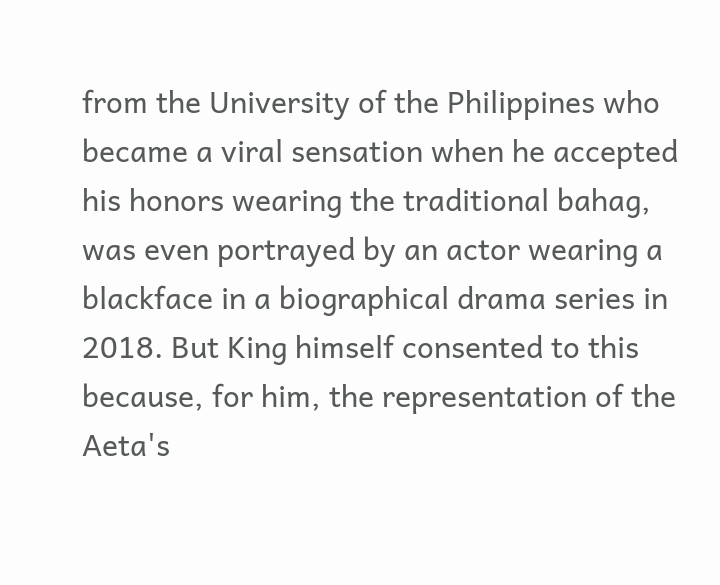from the University of the Philippines who became a viral sensation when he accepted his honors wearing the traditional bahag, was even portrayed by an actor wearing a blackface in a biographical drama series in 2018. But King himself consented to this because, for him, the representation of the Aeta's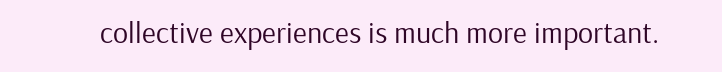collective experiences is much more important.